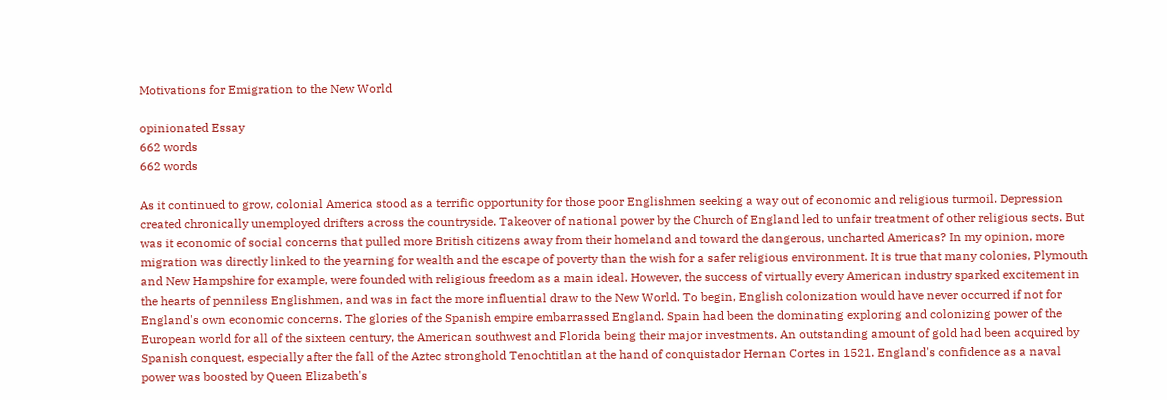Motivations for Emigration to the New World

opinionated Essay
662 words
662 words

As it continued to grow, colonial America stood as a terrific opportunity for those poor Englishmen seeking a way out of economic and religious turmoil. Depression created chronically unemployed drifters across the countryside. Takeover of national power by the Church of England led to unfair treatment of other religious sects. But was it economic of social concerns that pulled more British citizens away from their homeland and toward the dangerous, uncharted Americas? In my opinion, more migration was directly linked to the yearning for wealth and the escape of poverty than the wish for a safer religious environment. It is true that many colonies, Plymouth and New Hampshire for example, were founded with religious freedom as a main ideal. However, the success of virtually every American industry sparked excitement in the hearts of penniless Englishmen, and was in fact the more influential draw to the New World. To begin, English colonization would have never occurred if not for England's own economic concerns. The glories of the Spanish empire embarrassed England. Spain had been the dominating exploring and colonizing power of the European world for all of the sixteen century, the American southwest and Florida being their major investments. An outstanding amount of gold had been acquired by Spanish conquest, especially after the fall of the Aztec stronghold Tenochtitlan at the hand of conquistador Hernan Cortes in 1521. England's confidence as a naval power was boosted by Queen Elizabeth's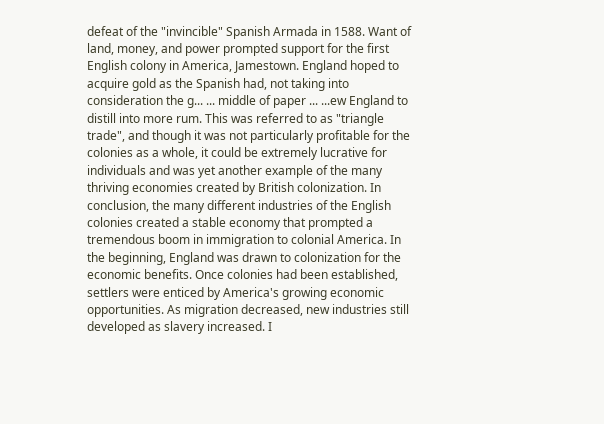defeat of the "invincible" Spanish Armada in 1588. Want of land, money, and power prompted support for the first English colony in America, Jamestown. England hoped to acquire gold as the Spanish had, not taking into consideration the g... ... middle of paper ... ...ew England to distill into more rum. This was referred to as "triangle trade", and though it was not particularly profitable for the colonies as a whole, it could be extremely lucrative for individuals and was yet another example of the many thriving economies created by British colonization. In conclusion, the many different industries of the English colonies created a stable economy that prompted a tremendous boom in immigration to colonial America. In the beginning, England was drawn to colonization for the economic benefits. Once colonies had been established, settlers were enticed by America's growing economic opportunities. As migration decreased, new industries still developed as slavery increased. I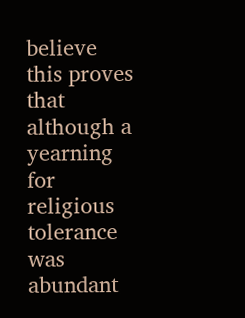believe this proves that although a yearning for religious tolerance was abundant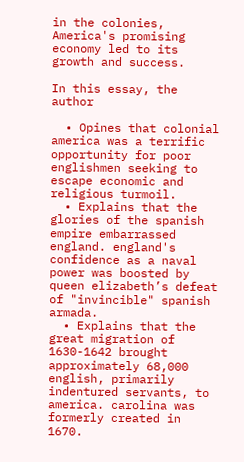in the colonies, America's promising economy led to its growth and success.

In this essay, the author

  • Opines that colonial america was a terrific opportunity for poor englishmen seeking to escape economic and religious turmoil.
  • Explains that the glories of the spanish empire embarrassed england. england's confidence as a naval power was boosted by queen elizabeth’s defeat of "invincible" spanish armada.
  • Explains that the great migration of 1630-1642 brought approximately 68,000 english, primarily indentured servants, to america. carolina was formerly created in 1670.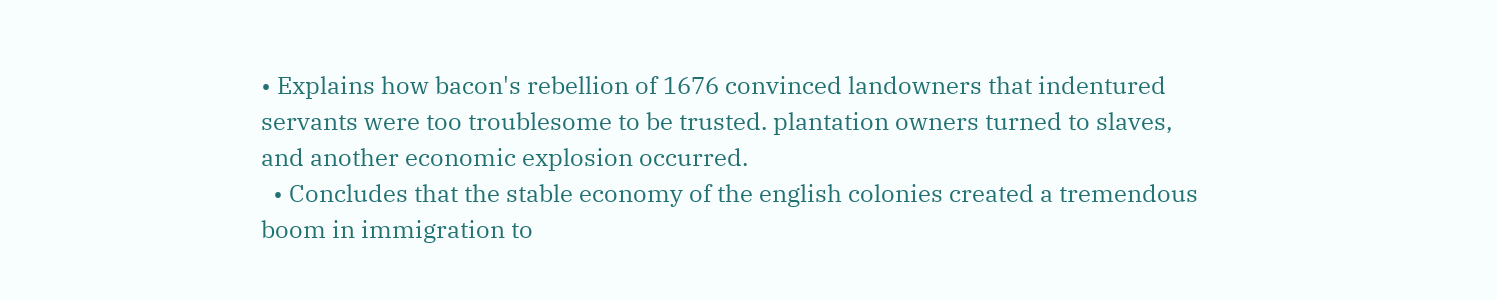• Explains how bacon's rebellion of 1676 convinced landowners that indentured servants were too troublesome to be trusted. plantation owners turned to slaves, and another economic explosion occurred.
  • Concludes that the stable economy of the english colonies created a tremendous boom in immigration to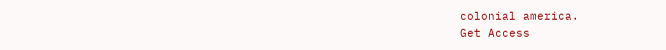colonial america.
Get Access